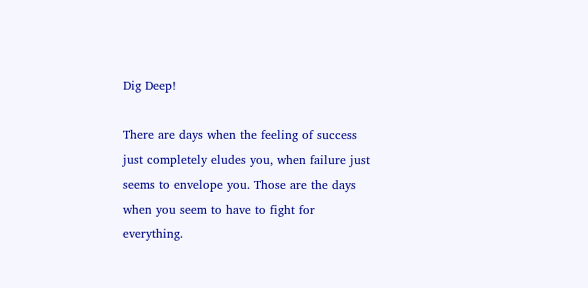Dig Deep!

There are days when the feeling of success just completely eludes you, when failure just seems to envelope you. Those are the days when you seem to have to fight for everything.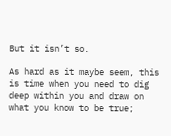But it isn’t so.

As hard as it maybe seem, this is time when you need to dig deep within you and draw on what you know to be true;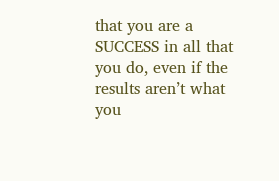that you are a SUCCESS in all that you do, even if the results aren’t what you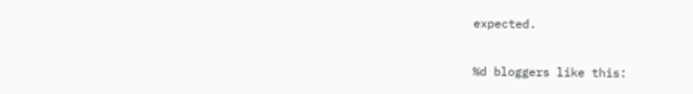expected.

%d bloggers like this: